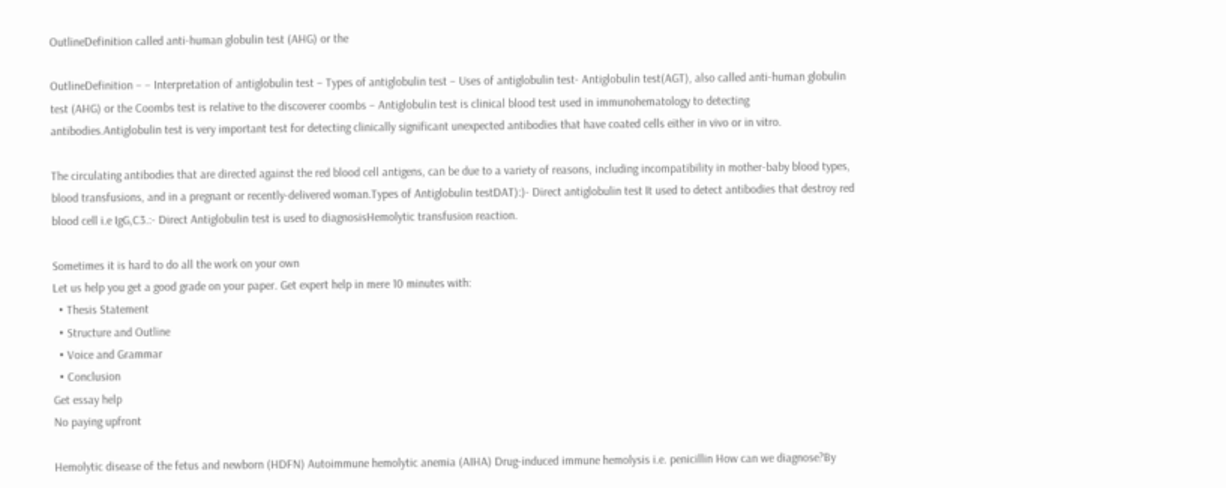OutlineDefinition called anti-human globulin test (AHG) or the

OutlineDefinition – – Interpretation of antiglobulin test – Types of antiglobulin test – Uses of antiglobulin test- Antiglobulin test(AGT), also called anti-human globulin test (AHG) or the Coombs test is relative to the discoverer coombs – Antiglobulin test is clinical blood test used in immunohematology to detecting antibodies.Antiglobulin test is very important test for detecting clinically significant unexpected antibodies that have coated cells either in vivo or in vitro.

The circulating antibodies that are directed against the red blood cell antigens, can be due to a variety of reasons, including incompatibility in mother-baby blood types, blood transfusions, and in a pregnant or recently-delivered woman.Types of Antiglobulin testDAT):)- Direct antiglobulin test It used to detect antibodies that destroy red blood cell i.e IgG,C3.:- Direct Antiglobulin test is used to diagnosisHemolytic transfusion reaction.

Sometimes it is hard to do all the work on your own
Let us help you get a good grade on your paper. Get expert help in mere 10 minutes with:
  • Thesis Statement
  • Structure and Outline
  • Voice and Grammar
  • Conclusion
Get essay help
No paying upfront

Hemolytic disease of the fetus and newborn (HDFN) Autoimmune hemolytic anemia (AIHA) Drug-induced immune hemolysis i.e. penicillin How can we diagnose?By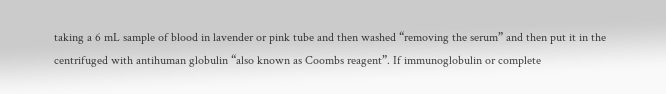taking a 6 mL sample of blood in lavender or pink tube and then washed “removing the serum” and then put it in the centrifuged with antihuman globulin “also known as Coombs reagent”. If immunoglobulin or complete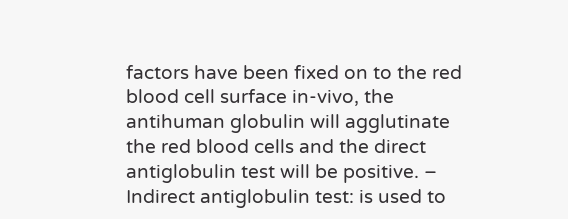factors have been fixed on to the red blood cell surface in-vivo, the antihuman globulin will agglutinate the red blood cells and the direct antiglobulin test will be positive. – Indirect antiglobulin test: is used to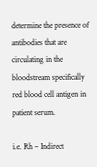determine the presence of antibodies that are circulating in the bloodstream specifically red blood cell antigen in patient serum.

i.e. Rh – Indirect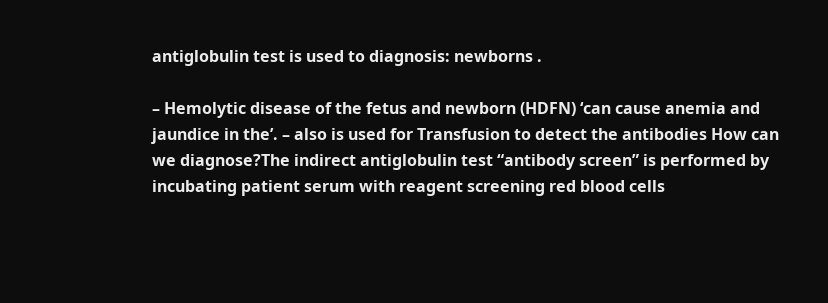antiglobulin test is used to diagnosis: newborns .

– Hemolytic disease of the fetus and newborn (HDFN) ‘can cause anemia and jaundice in the’. – also is used for Transfusion to detect the antibodies How can we diagnose?The indirect antiglobulin test “antibody screen” is performed by incubating patient serum with reagent screening red blood cells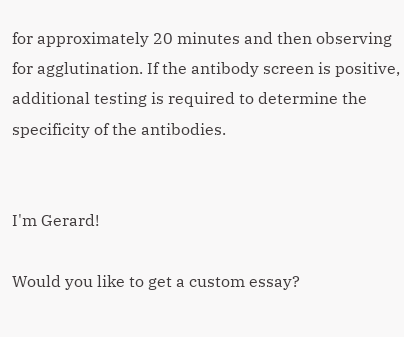for approximately 20 minutes and then observing for agglutination. If the antibody screen is positive, additional testing is required to determine the specificity of the antibodies.


I'm Gerard!

Would you like to get a custom essay?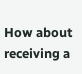How about receiving a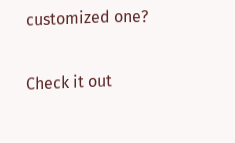customized one?

Check it out